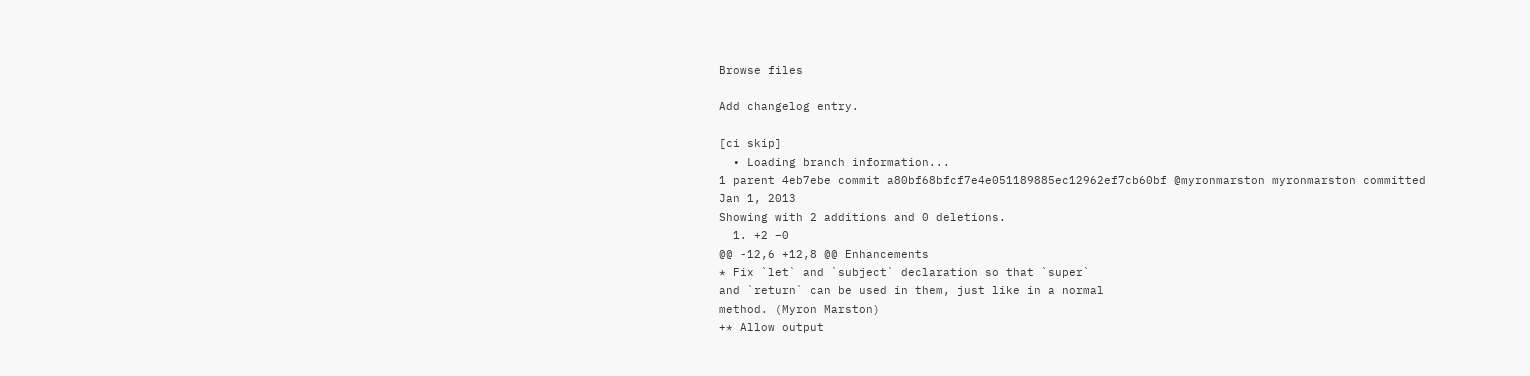Browse files

Add changelog entry.

[ci skip]
  • Loading branch information...
1 parent 4eb7ebe commit a80bf68bfcf7e4e051189885ec12962ef7cb60bf @myronmarston myronmarston committed Jan 1, 2013
Showing with 2 additions and 0 deletions.
  1. +2 −0
@@ -12,6 +12,8 @@ Enhancements
* Fix `let` and `subject` declaration so that `super`
and `return` can be used in them, just like in a normal
method. (Myron Marston)
+* Allow output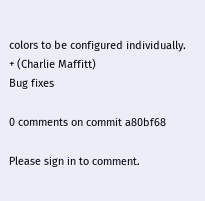colors to be configured individually.
+ (Charlie Maffitt)
Bug fixes

0 comments on commit a80bf68

Please sign in to comment.